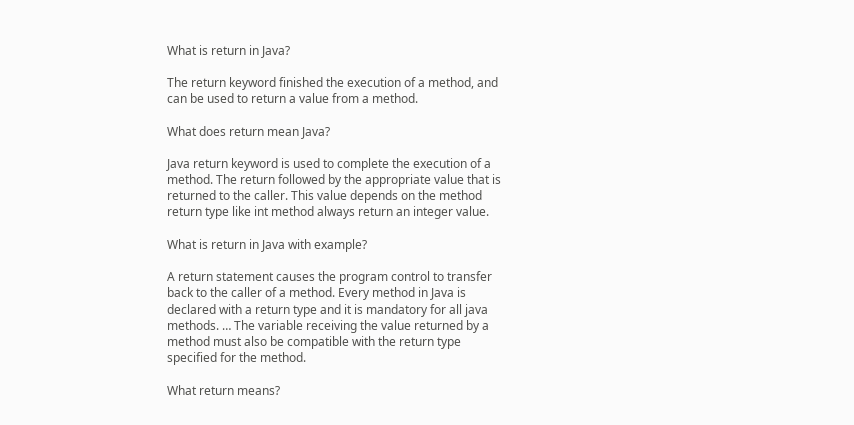What is return in Java?

The return keyword finished the execution of a method, and can be used to return a value from a method.

What does return mean Java?

Java return keyword is used to complete the execution of a method. The return followed by the appropriate value that is returned to the caller. This value depends on the method return type like int method always return an integer value.

What is return in Java with example?

A return statement causes the program control to transfer back to the caller of a method. Every method in Java is declared with a return type and it is mandatory for all java methods. … The variable receiving the value returned by a method must also be compatible with the return type specified for the method.

What return means?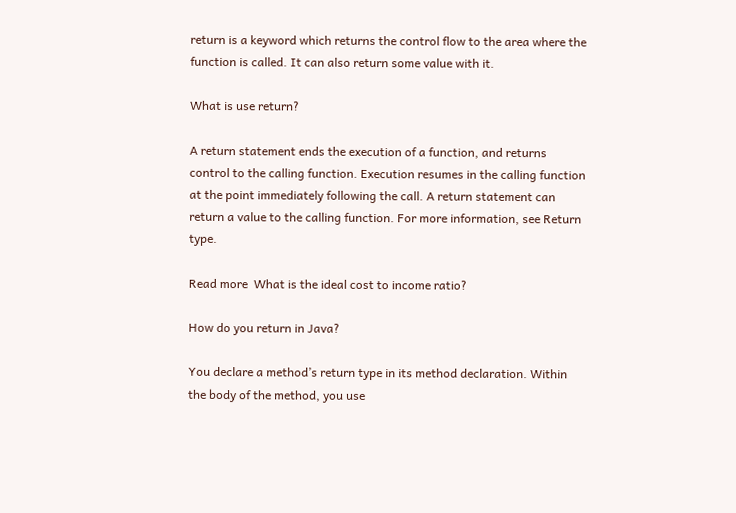return is a keyword which returns the control flow to the area where the function is called. It can also return some value with it.

What is use return?

A return statement ends the execution of a function, and returns control to the calling function. Execution resumes in the calling function at the point immediately following the call. A return statement can return a value to the calling function. For more information, see Return type.

Read more  What is the ideal cost to income ratio?

How do you return in Java?

You declare a method’s return type in its method declaration. Within the body of the method, you use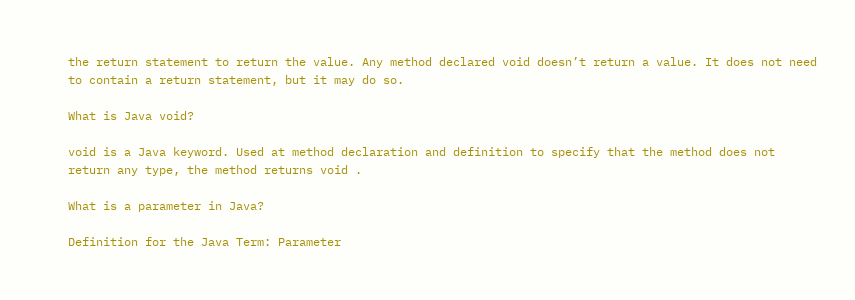the return statement to return the value. Any method declared void doesn’t return a value. It does not need to contain a return statement, but it may do so.

What is Java void?

void is a Java keyword. Used at method declaration and definition to specify that the method does not return any type, the method returns void .

What is a parameter in Java?

Definition for the Java Term: Parameter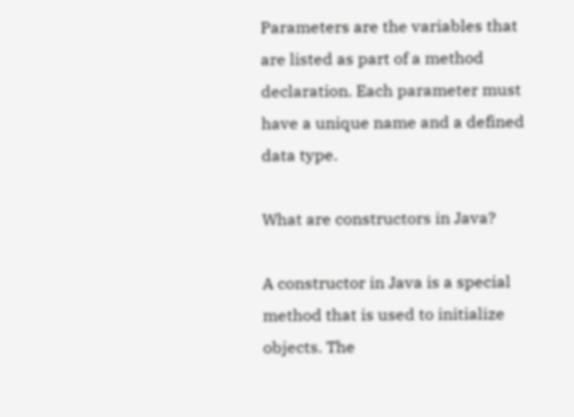Parameters are the variables that are listed as part of a method declaration. Each parameter must have a unique name and a defined data type.

What are constructors in Java?

A constructor in Java is a special method that is used to initialize objects. The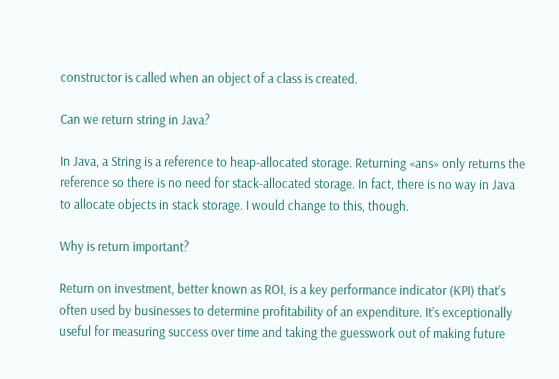constructor is called when an object of a class is created.

Can we return string in Java?

In Java, a String is a reference to heap-allocated storage. Returning «ans» only returns the reference so there is no need for stack-allocated storage. In fact, there is no way in Java to allocate objects in stack storage. I would change to this, though.

Why is return important?

Return on investment, better known as ROI, is a key performance indicator (KPI) that’s often used by businesses to determine profitability of an expenditure. It’s exceptionally useful for measuring success over time and taking the guesswork out of making future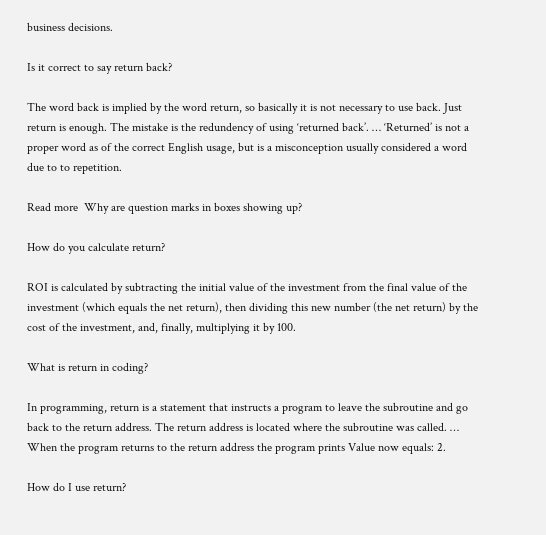business decisions.

Is it correct to say return back?

The word back is implied by the word return, so basically it is not necessary to use back. Just return is enough. The mistake is the redundency of using ‘returned back’. … ‘Returned’ is not a proper word as of the correct English usage, but is a misconception usually considered a word due to to repetition.

Read more  Why are question marks in boxes showing up?

How do you calculate return?

ROI is calculated by subtracting the initial value of the investment from the final value of the investment (which equals the net return), then dividing this new number (the net return) by the cost of the investment, and, finally, multiplying it by 100.

What is return in coding?

In programming, return is a statement that instructs a program to leave the subroutine and go back to the return address. The return address is located where the subroutine was called. … When the program returns to the return address the program prints Value now equals: 2.

How do I use return?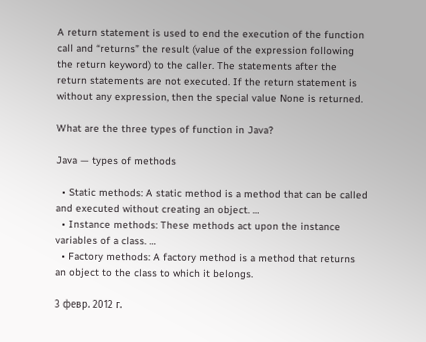A return statement is used to end the execution of the function call and “returns” the result (value of the expression following the return keyword) to the caller. The statements after the return statements are not executed. If the return statement is without any expression, then the special value None is returned.

What are the three types of function in Java?

Java — types of methods

  • Static methods: A static method is a method that can be called and executed without creating an object. …
  • Instance methods: These methods act upon the instance variables of a class. …
  • Factory methods: A factory method is a method that returns an object to the class to which it belongs.

3 февр. 2012 г.